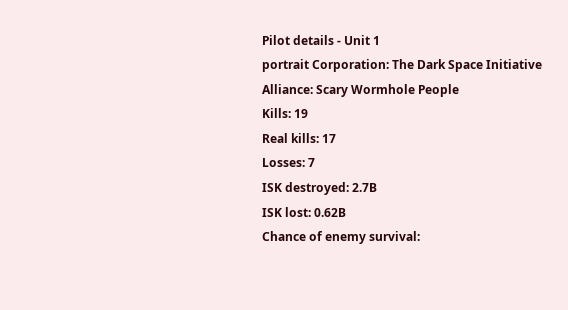Pilot details - Unit 1
portrait Corporation: The Dark Space Initiative
Alliance: Scary Wormhole People
Kills: 19
Real kills: 17
Losses: 7
ISK destroyed: 2.7B
ISK lost: 0.62B
Chance of enemy survival: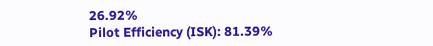26.92%
Pilot Efficiency (ISK): 81.39%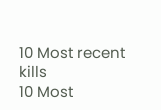10 Most recent kills
10 Most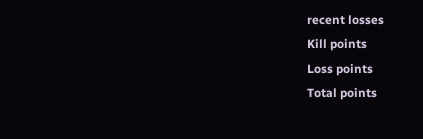recent losses
Kill points
Loss points
Total points